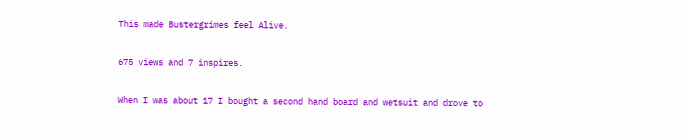This made Bustergrimes feel Alive.

675 views and 7 inspires.

When I was about 17 I bought a second hand board and wetsuit and drove to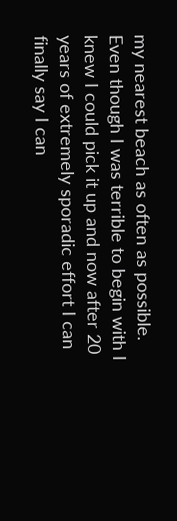my nearest beach as often as possible. Even though I was terrible to begin with I knew I could pick it up and now after 20 years of extremely sporadic effort I can finally say I can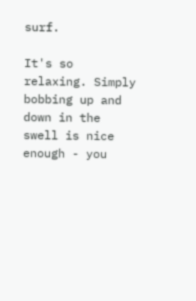surf.

It's so relaxing. Simply bobbing up and down in the swell is nice enough - you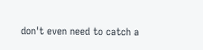don't even need to catch a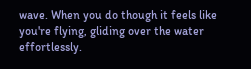wave. When you do though it feels like you're flying, gliding over the water effortlessly.